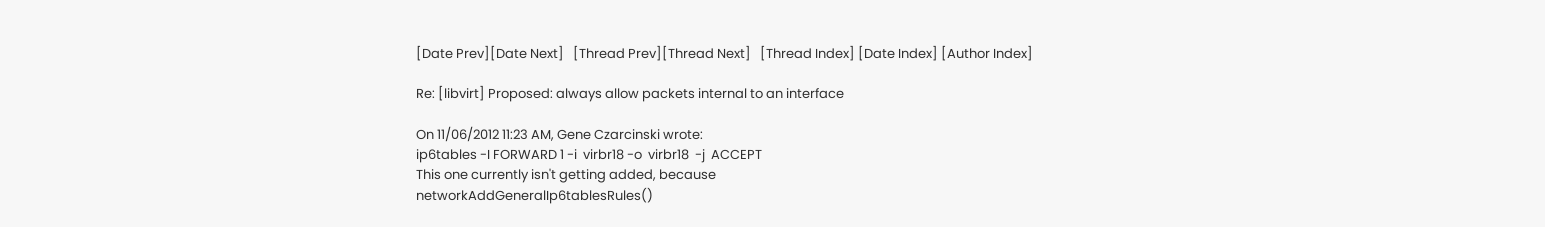[Date Prev][Date Next]   [Thread Prev][Thread Next]   [Thread Index] [Date Index] [Author Index]

Re: [libvirt] Proposed: always allow packets internal to an interface

On 11/06/2012 11:23 AM, Gene Czarcinski wrote:
ip6tables -I FORWARD 1 -i  virbr18 -o  virbr18  -j  ACCEPT
This one currently isn't getting added, because
networkAddGeneralIp6tablesRules()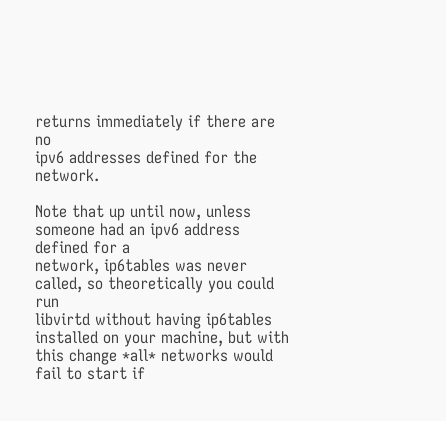returns immediately if there are no
ipv6 addresses defined for the network.

Note that up until now, unless someone had an ipv6 address defined for a
network, ip6tables was never called, so theoretically you could run
libvirtd without having ip6tables installed on your machine, but with
this change *all* networks would fail to start if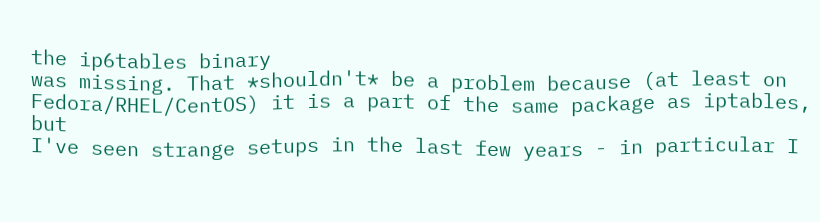the ip6tables binary
was missing. That *shouldn't* be a problem because (at least on
Fedora/RHEL/CentOS) it is a part of the same package as iptables, but
I've seen strange setups in the last few years - in particular I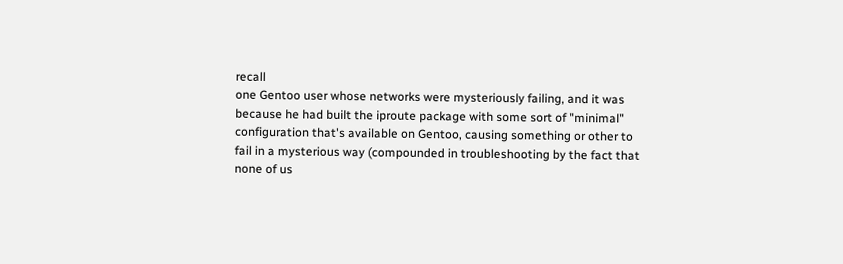recall
one Gentoo user whose networks were mysteriously failing, and it was
because he had built the iproute package with some sort of "minimal"
configuration that's available on Gentoo, causing something or other to
fail in a mysterious way (compounded in troubleshooting by the fact that
none of us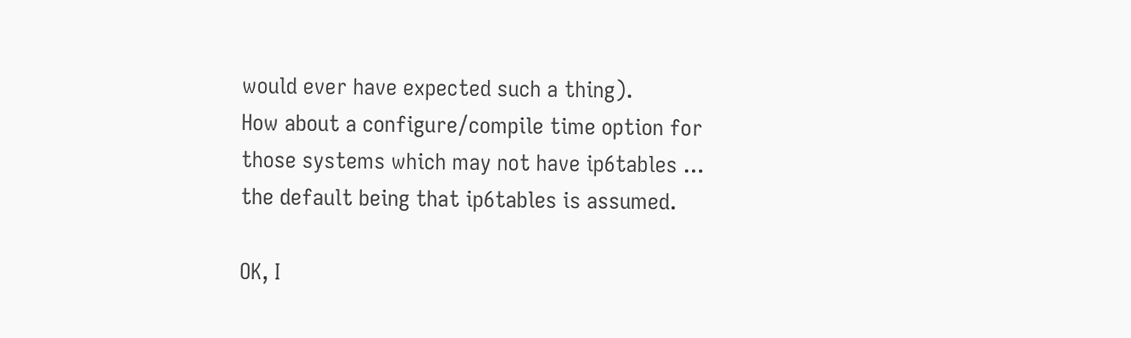would ever have expected such a thing).
How about a configure/compile time option for those systems which may not have ip6tables ... the default being that ip6tables is assumed.

OK, I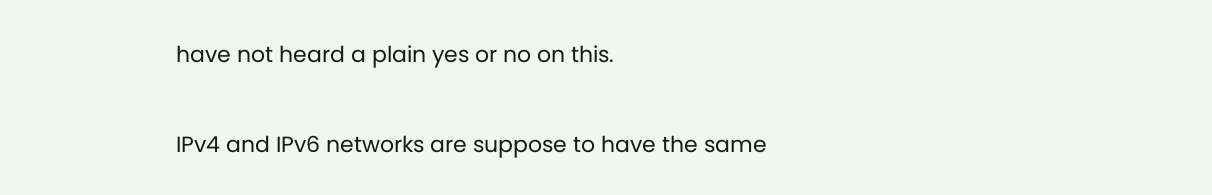have not heard a plain yes or no on this.

IPv4 and IPv6 networks are suppose to have the same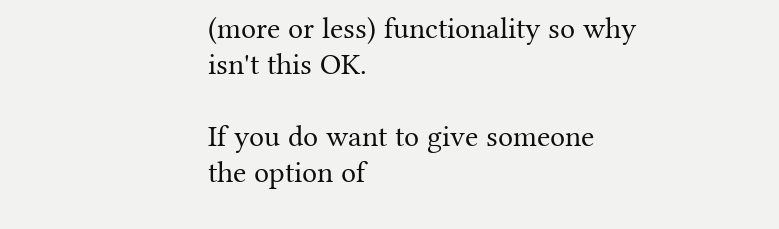(more or less) functionality so why isn't this OK.

If you do want to give someone the option of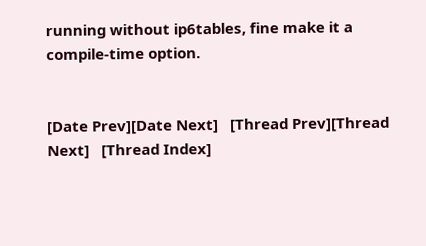running without ip6tables, fine make it a compile-time option.


[Date Prev][Date Next]   [Thread Prev][Thread Next]   [Thread Index]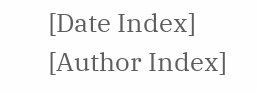[Date Index] [Author Index]